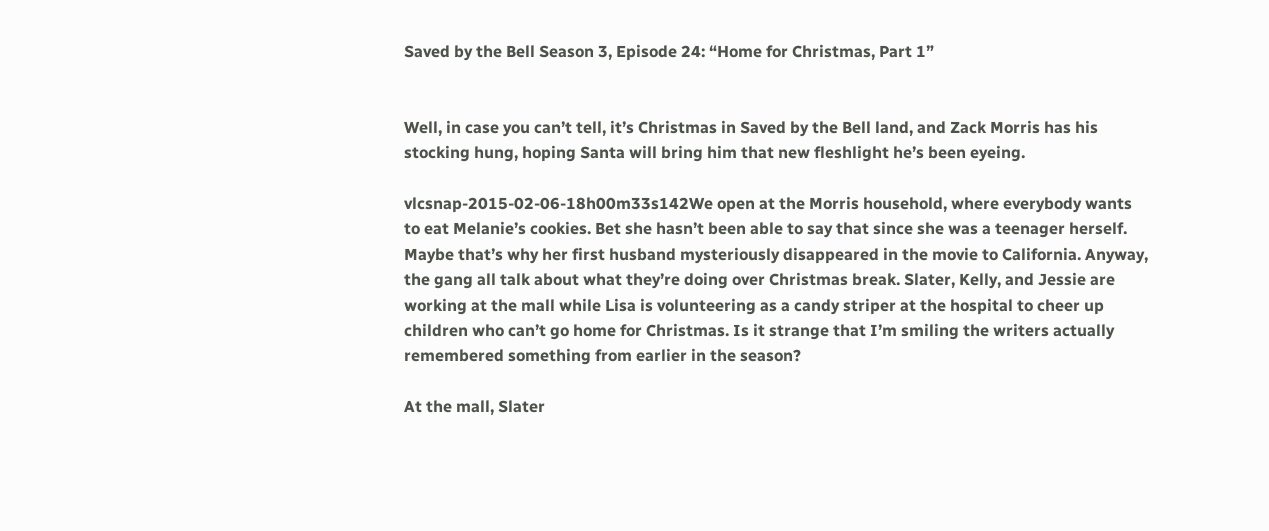Saved by the Bell Season 3, Episode 24: “Home for Christmas, Part 1”


Well, in case you can’t tell, it’s Christmas in Saved by the Bell land, and Zack Morris has his stocking hung, hoping Santa will bring him that new fleshlight he’s been eyeing.

vlcsnap-2015-02-06-18h00m33s142We open at the Morris household, where everybody wants to eat Melanie’s cookies. Bet she hasn’t been able to say that since she was a teenager herself. Maybe that’s why her first husband mysteriously disappeared in the movie to California. Anyway, the gang all talk about what they’re doing over Christmas break. Slater, Kelly, and Jessie are working at the mall while Lisa is volunteering as a candy striper at the hospital to cheer up children who can’t go home for Christmas. Is it strange that I’m smiling the writers actually remembered something from earlier in the season?

At the mall, Slater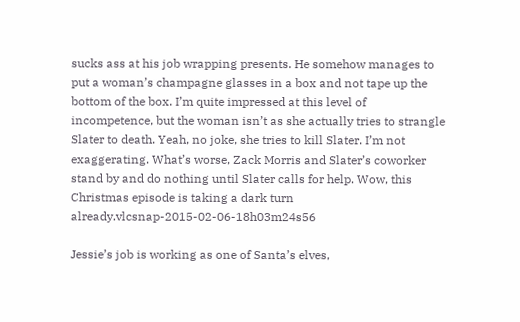sucks ass at his job wrapping presents. He somehow manages to put a woman’s champagne glasses in a box and not tape up the bottom of the box. I’m quite impressed at this level of incompetence, but the woman isn’t as she actually tries to strangle Slater to death. Yeah, no joke, she tries to kill Slater. I’m not exaggerating. What’s worse, Zack Morris and Slater’s coworker stand by and do nothing until Slater calls for help. Wow, this Christmas episode is taking a dark turn already.vlcsnap-2015-02-06-18h03m24s56

Jessie’s job is working as one of Santa’s elves,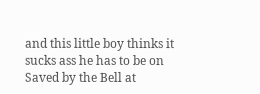and this little boy thinks it sucks ass he has to be on Saved by the Bell at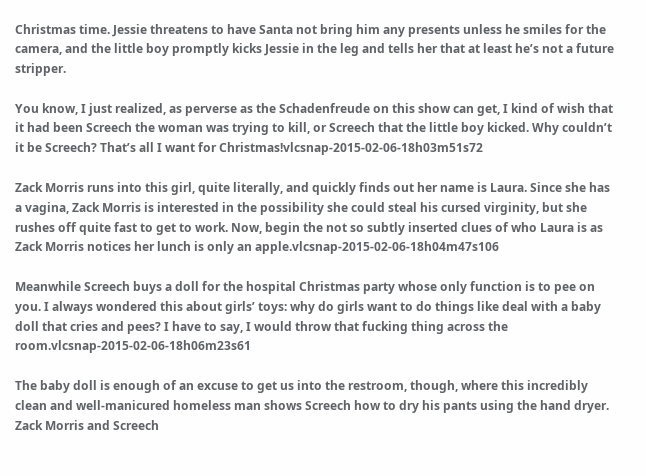Christmas time. Jessie threatens to have Santa not bring him any presents unless he smiles for the camera, and the little boy promptly kicks Jessie in the leg and tells her that at least he’s not a future stripper.

You know, I just realized, as perverse as the Schadenfreude on this show can get, I kind of wish that it had been Screech the woman was trying to kill, or Screech that the little boy kicked. Why couldn’t it be Screech? That’s all I want for Christmas!vlcsnap-2015-02-06-18h03m51s72

Zack Morris runs into this girl, quite literally, and quickly finds out her name is Laura. Since she has a vagina, Zack Morris is interested in the possibility she could steal his cursed virginity, but she rushes off quite fast to get to work. Now, begin the not so subtly inserted clues of who Laura is as Zack Morris notices her lunch is only an apple.vlcsnap-2015-02-06-18h04m47s106

Meanwhile Screech buys a doll for the hospital Christmas party whose only function is to pee on you. I always wondered this about girls’ toys: why do girls want to do things like deal with a baby doll that cries and pees? I have to say, I would throw that fucking thing across the room.vlcsnap-2015-02-06-18h06m23s61

The baby doll is enough of an excuse to get us into the restroom, though, where this incredibly clean and well-manicured homeless man shows Screech how to dry his pants using the hand dryer. Zack Morris and Screech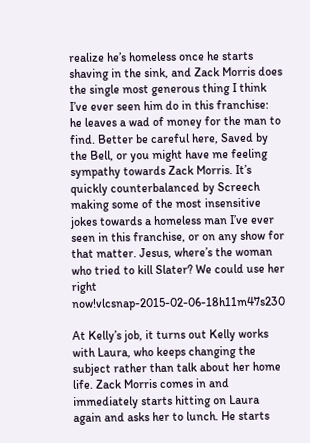realize he’s homeless once he starts shaving in the sink, and Zack Morris does the single most generous thing I think I’ve ever seen him do in this franchise: he leaves a wad of money for the man to find. Better be careful here, Saved by the Bell, or you might have me feeling sympathy towards Zack Morris. It’s quickly counterbalanced by Screech making some of the most insensitive jokes towards a homeless man I’ve ever seen in this franchise, or on any show for that matter. Jesus, where’s the woman who tried to kill Slater? We could use her right now!vlcsnap-2015-02-06-18h11m47s230

At Kelly’s job, it turns out Kelly works with Laura, who keeps changing the subject rather than talk about her home life. Zack Morris comes in and immediately starts hitting on Laura again and asks her to lunch. He starts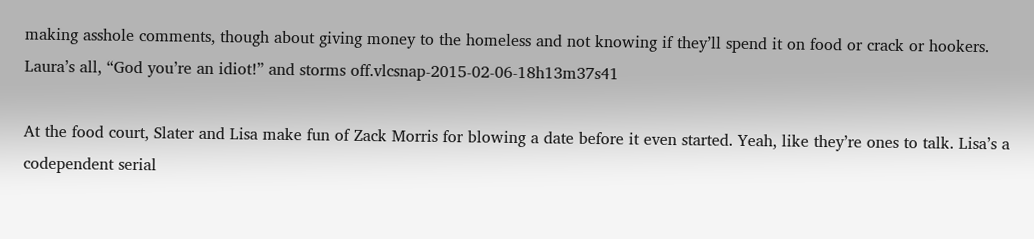making asshole comments, though about giving money to the homeless and not knowing if they’ll spend it on food or crack or hookers. Laura’s all, “God you’re an idiot!” and storms off.vlcsnap-2015-02-06-18h13m37s41

At the food court, Slater and Lisa make fun of Zack Morris for blowing a date before it even started. Yeah, like they’re ones to talk. Lisa’s a codependent serial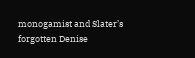monogamist and Slater’s forgotten Denise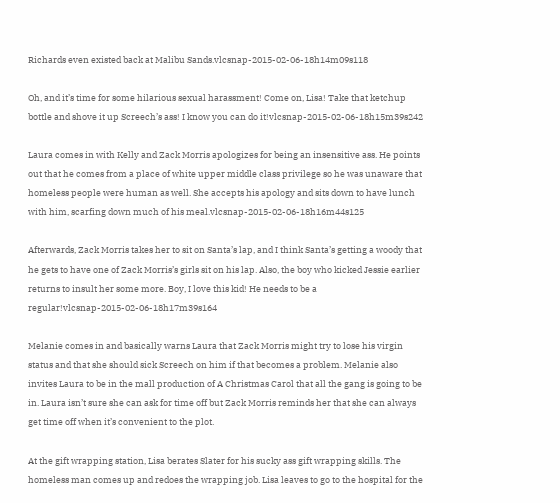Richards even existed back at Malibu Sands.vlcsnap-2015-02-06-18h14m09s118

Oh, and it’s time for some hilarious sexual harassment! Come on, Lisa! Take that ketchup bottle and shove it up Screech’s ass! I know you can do it!vlcsnap-2015-02-06-18h15m39s242

Laura comes in with Kelly and Zack Morris apologizes for being an insensitive ass. He points out that he comes from a place of white upper middle class privilege so he was unaware that homeless people were human as well. She accepts his apology and sits down to have lunch with him, scarfing down much of his meal.vlcsnap-2015-02-06-18h16m44s125

Afterwards, Zack Morris takes her to sit on Santa’s lap, and I think Santa’s getting a woody that he gets to have one of Zack Morris’s girls sit on his lap. Also, the boy who kicked Jessie earlier returns to insult her some more. Boy, I love this kid! He needs to be a regular!vlcsnap-2015-02-06-18h17m39s164

Melanie comes in and basically warns Laura that Zack Morris might try to lose his virgin status and that she should sick Screech on him if that becomes a problem. Melanie also invites Laura to be in the mall production of A Christmas Carol that all the gang is going to be in. Laura isn’t sure she can ask for time off but Zack Morris reminds her that she can always get time off when it’s convenient to the plot.

At the gift wrapping station, Lisa berates Slater for his sucky ass gift wrapping skills. The homeless man comes up and redoes the wrapping job. Lisa leaves to go to the hospital for the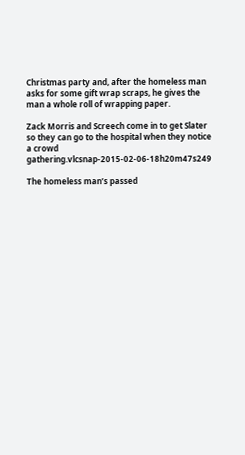Christmas party and, after the homeless man asks for some gift wrap scraps, he gives the man a whole roll of wrapping paper.

Zack Morris and Screech come in to get Slater so they can go to the hospital when they notice a crowd gathering.vlcsnap-2015-02-06-18h20m47s249

The homeless man’s passed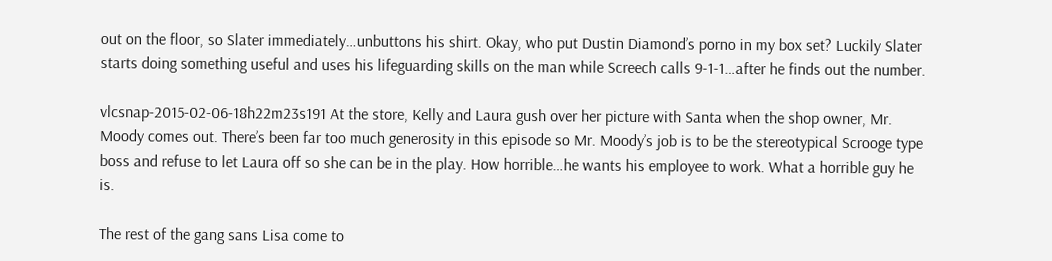out on the floor, so Slater immediately…unbuttons his shirt. Okay, who put Dustin Diamond’s porno in my box set? Luckily Slater starts doing something useful and uses his lifeguarding skills on the man while Screech calls 9-1-1…after he finds out the number.

vlcsnap-2015-02-06-18h22m23s191 At the store, Kelly and Laura gush over her picture with Santa when the shop owner, Mr. Moody comes out. There’s been far too much generosity in this episode so Mr. Moody’s job is to be the stereotypical Scrooge type boss and refuse to let Laura off so she can be in the play. How horrible…he wants his employee to work. What a horrible guy he is.

The rest of the gang sans Lisa come to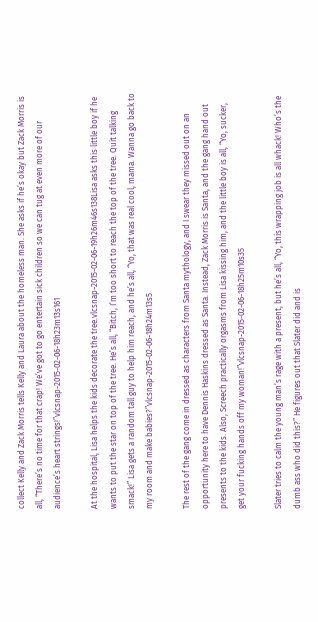collect Kelly and Zack Morris tells Kelly and Laura about the homeless man. She asks if he’s okay but Zack Morris is all, “There’s no time for that crap! We’ve got to go entertain sick children so we can tug at even more of our audience’s heart strings!”vlcsnap-2015-02-06-18h23m13s161

At the hospital, Lisa helps the kids decorate the tree.vlcsnap-2015-02-06-19h26m46s138Lisa asks this little boy if he wants to put the star on top of the tree. He’s all, “Bitch, I’m too short to reach the top of the tree. Quit talking smack!” Lisa gets a random tall guy to help him reach, and he’s all, “Yo, that was real cool, mama. Wanna go back to my room and make babies?”vlcsnap-2015-02-06-18h24m13s5

The rest of the gang come in dressed as characters from Santa mythology, and I swear they missed out on an opportunity here to have Dennis Haskins dressed as Santa. Instead, Zack Morris is Santa, and the gang hand out presents to the kids. Also, Screech practically orgasms from Lisa kissing him, and the little boy is all, “Yo, sucker, get your fucking hands off my woman!”vlcsnap-2015-02-06-18h25m10s35

Slater tries to calm the young man’s rage with a present, but he’s all, “Yo, this wrapping job is all whack! Who’s the dumb ass who did this?” He figures out that Slater did and is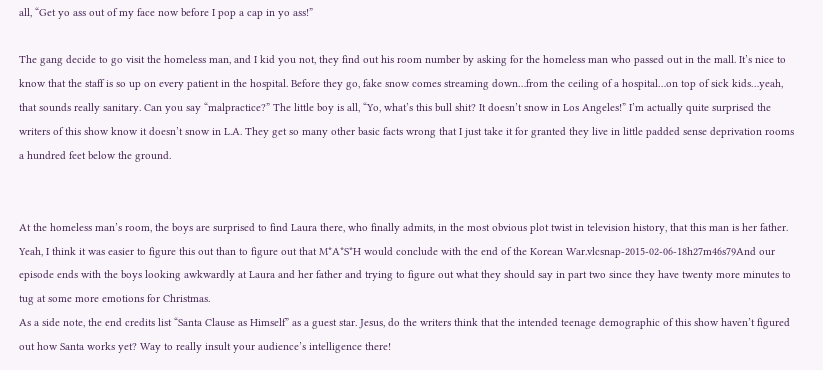all, “Get yo ass out of my face now before I pop a cap in yo ass!”

The gang decide to go visit the homeless man, and I kid you not, they find out his room number by asking for the homeless man who passed out in the mall. It’s nice to know that the staff is so up on every patient in the hospital. Before they go, fake snow comes streaming down…from the ceiling of a hospital…on top of sick kids…yeah, that sounds really sanitary. Can you say “malpractice?” The little boy is all, “Yo, what’s this bull shit? It doesn’t snow in Los Angeles!” I’m actually quite surprised the writers of this show know it doesn’t snow in L.A. They get so many other basic facts wrong that I just take it for granted they live in little padded sense deprivation rooms a hundred feet below the ground.


At the homeless man’s room, the boys are surprised to find Laura there, who finally admits, in the most obvious plot twist in television history, that this man is her father. Yeah, I think it was easier to figure this out than to figure out that M*A*S*H would conclude with the end of the Korean War.vlcsnap-2015-02-06-18h27m46s79And our episode ends with the boys looking awkwardly at Laura and her father and trying to figure out what they should say in part two since they have twenty more minutes to tug at some more emotions for Christmas.
As a side note, the end credits list “Santa Clause as Himself” as a guest star. Jesus, do the writers think that the intended teenage demographic of this show haven’t figured out how Santa works yet? Way to really insult your audience’s intelligence there!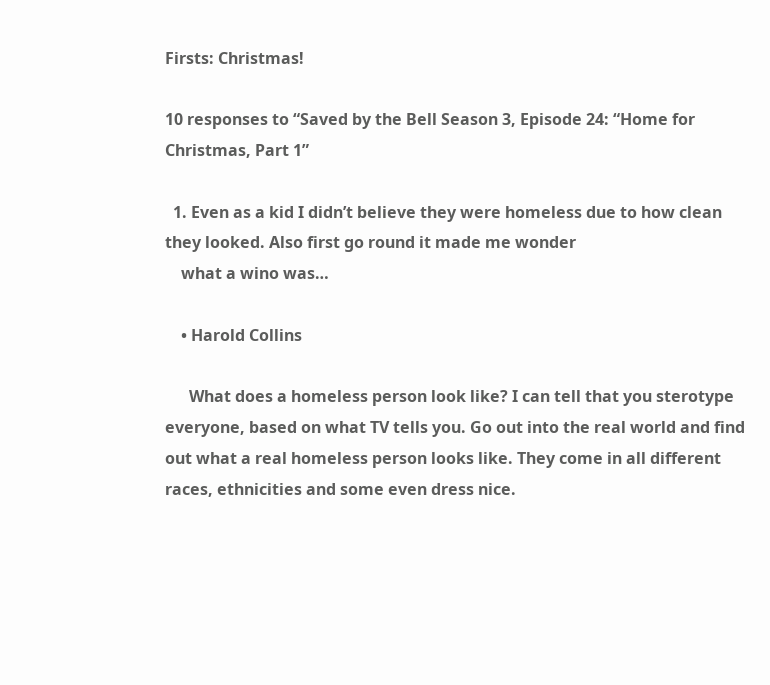Firsts: Christmas!

10 responses to “Saved by the Bell Season 3, Episode 24: “Home for Christmas, Part 1”

  1. Even as a kid I didn’t believe they were homeless due to how clean they looked. Also first go round it made me wonder
    what a wino was…

    • Harold Collins

      What does a homeless person look like? I can tell that you sterotype everyone, based on what TV tells you. Go out into the real world and find out what a real homeless person looks like. They come in all different races, ethnicities and some even dress nice.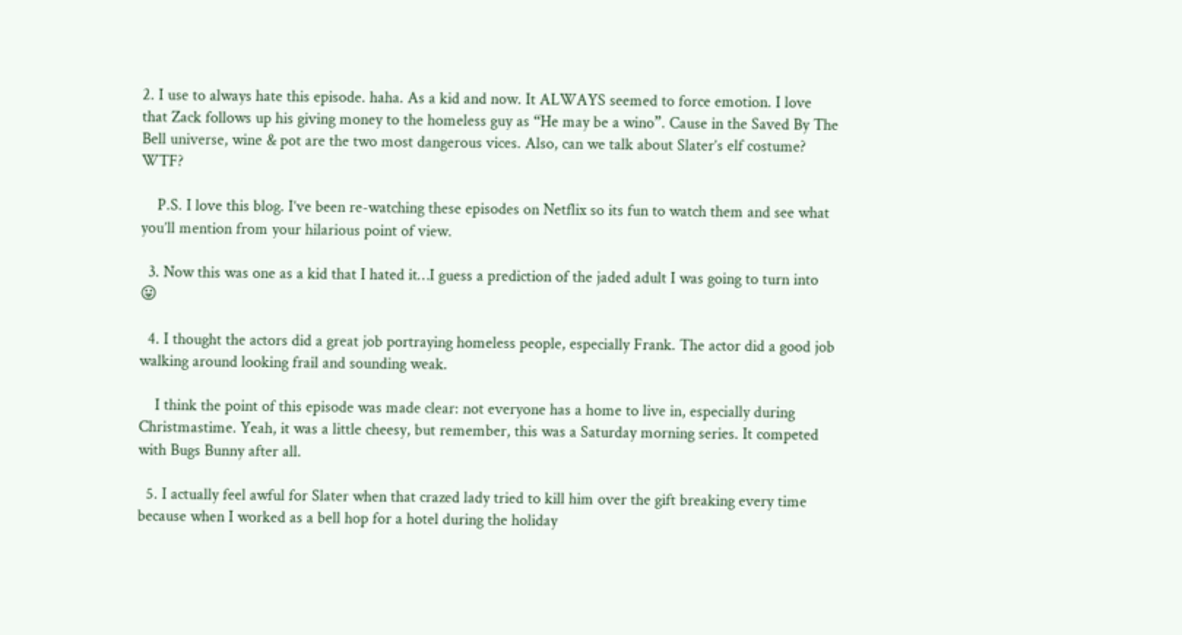2. I use to always hate this episode. haha. As a kid and now. It ALWAYS seemed to force emotion. I love that Zack follows up his giving money to the homeless guy as “He may be a wino”. Cause in the Saved By The Bell universe, wine & pot are the two most dangerous vices. Also, can we talk about Slater’s elf costume? WTF?

    P.S. I love this blog. I’ve been re-watching these episodes on Netflix so its fun to watch them and see what you’ll mention from your hilarious point of view.

  3. Now this was one as a kid that I hated it…I guess a prediction of the jaded adult I was going to turn into 😛

  4. I thought the actors did a great job portraying homeless people, especially Frank. The actor did a good job walking around looking frail and sounding weak.

    I think the point of this episode was made clear: not everyone has a home to live in, especially during Christmastime. Yeah, it was a little cheesy, but remember, this was a Saturday morning series. It competed with Bugs Bunny after all.

  5. I actually feel awful for Slater when that crazed lady tried to kill him over the gift breaking every time because when I worked as a bell hop for a hotel during the holiday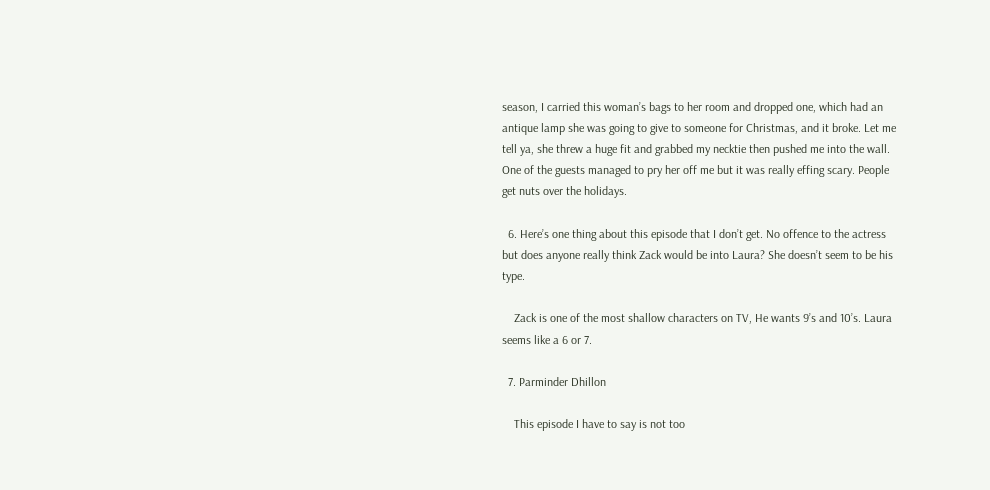season, I carried this woman’s bags to her room and dropped one, which had an antique lamp she was going to give to someone for Christmas, and it broke. Let me tell ya, she threw a huge fit and grabbed my necktie then pushed me into the wall. One of the guests managed to pry her off me but it was really effing scary. People get nuts over the holidays.

  6. Here’s one thing about this episode that I don’t get. No offence to the actress but does anyone really think Zack would be into Laura? She doesn’t seem to be his type.

    Zack is one of the most shallow characters on TV, He wants 9’s and 10’s. Laura seems like a 6 or 7.

  7. Parminder Dhillon

    This episode I have to say is not too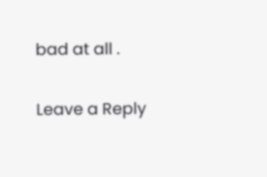bad at all .

Leave a Reply